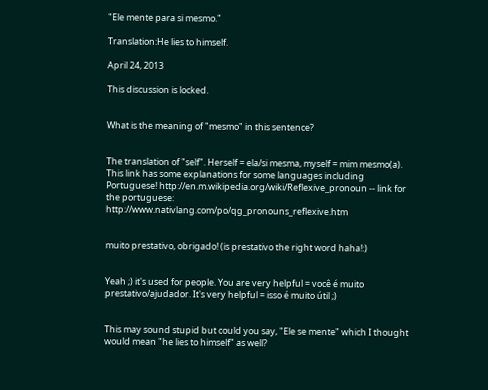"Ele mente para si mesmo."

Translation:He lies to himself.

April 24, 2013

This discussion is locked.


What is the meaning of "mesmo" in this sentence?


The translation of "self". Herself = ela/si mesma, myself = mim mesmo(a). This link has some explanations for some languages including Portuguese! http://en.m.wikipedia.org/wiki/Reflexive_pronoun -- link for the portuguese: http://www.nativlang.com/po/qg_pronouns_reflexive.htm


muito prestativo, obrigado! (is prestativo the right word haha!:)


Yeah ;) it's used for people. You are very helpful = você é muito prestativo/ajudador. It's very helpful = isso é muito útil ;)


This may sound stupid but could you say, "Ele se mente" which I thought would mean "he lies to himself" as well?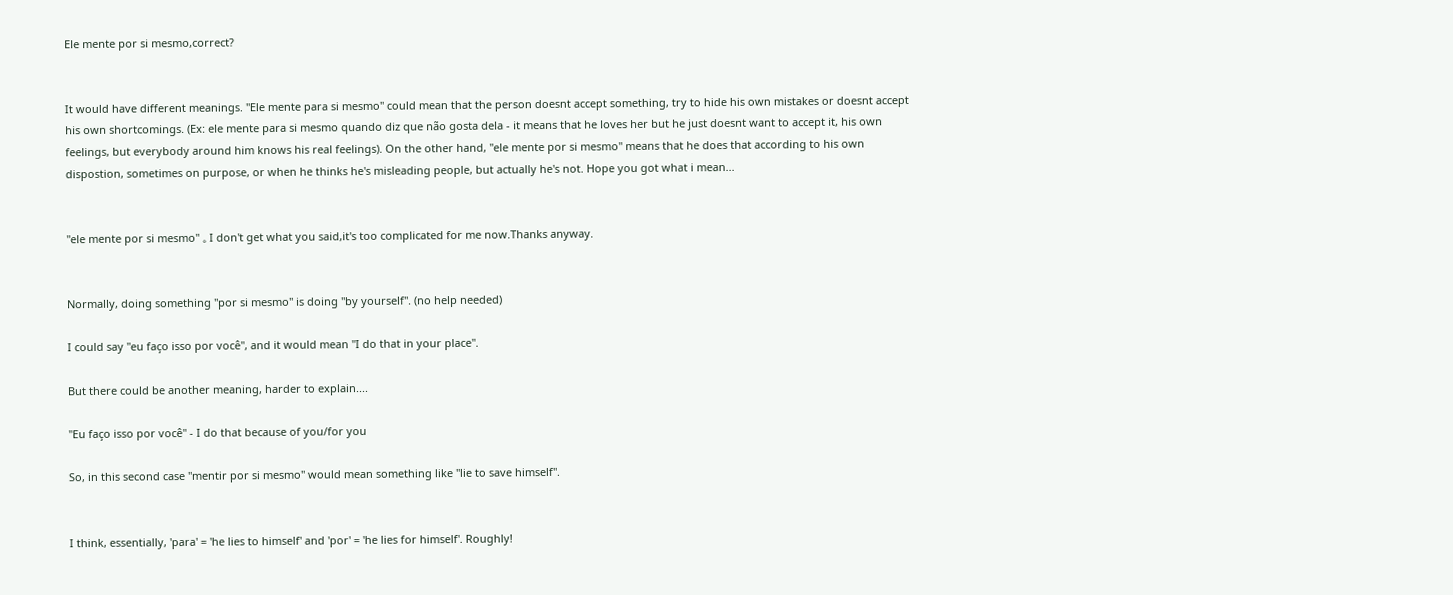Ele mente por si mesmo,correct?


It would have different meanings. "Ele mente para si mesmo" could mean that the person doesnt accept something, try to hide his own mistakes or doesnt accept his own shortcomings. (Ex: ele mente para si mesmo quando diz que não gosta dela - it means that he loves her but he just doesnt want to accept it, his own feelings, but everybody around him knows his real feelings). On the other hand, "ele mente por si mesmo" means that he does that according to his own dispostion, sometimes on purpose, or when he thinks he's misleading people, but actually he's not. Hope you got what i mean...


"ele mente por si mesmo" 。I don't get what you said,it's too complicated for me now.Thanks anyway.


Normally, doing something "por si mesmo" is doing "by yourself". (no help needed)

I could say "eu faço isso por você", and it would mean "I do that in your place".

But there could be another meaning, harder to explain....

"Eu faço isso por você" - I do that because of you/for you

So, in this second case "mentir por si mesmo" would mean something like "lie to save himself".


I think, essentially, 'para' = 'he lies to himself' and 'por' = 'he lies for himself'. Roughly!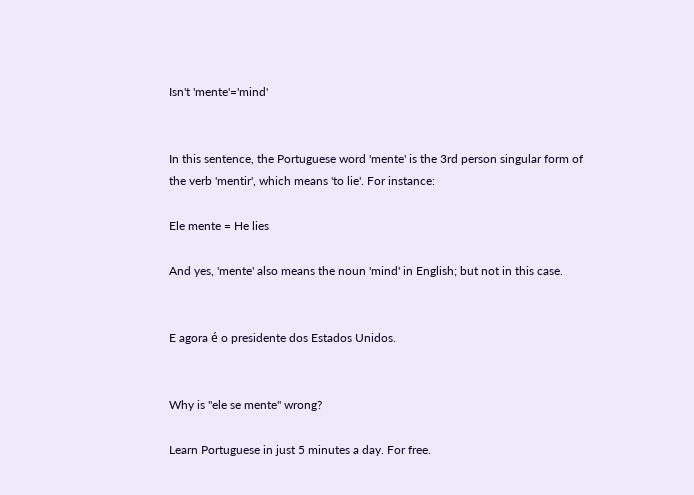Isn't 'mente'='mind'


In this sentence, the Portuguese word 'mente' is the 3rd person singular form of the verb 'mentir', which means 'to lie'. For instance:

Ele mente = He lies

And yes, 'mente' also means the noun 'mind' in English; but not in this case.


E agora é o presidente dos Estados Unidos.


Why is "ele se mente" wrong?

Learn Portuguese in just 5 minutes a day. For free.